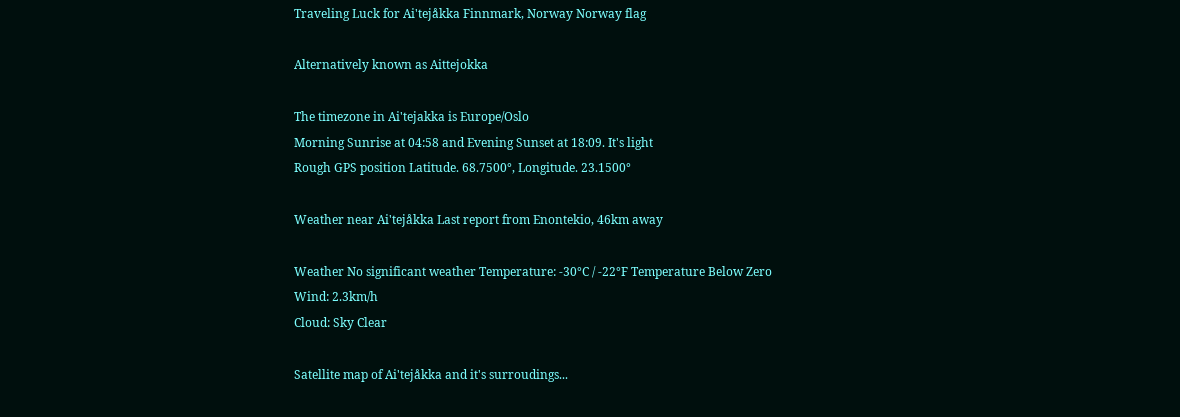Traveling Luck for Ai'tejåkka Finnmark, Norway Norway flag

Alternatively known as Aittejokka

The timezone in Ai'tejakka is Europe/Oslo
Morning Sunrise at 04:58 and Evening Sunset at 18:09. It's light
Rough GPS position Latitude. 68.7500°, Longitude. 23.1500°

Weather near Ai'tejåkka Last report from Enontekio, 46km away

Weather No significant weather Temperature: -30°C / -22°F Temperature Below Zero
Wind: 2.3km/h
Cloud: Sky Clear

Satellite map of Ai'tejåkka and it's surroudings...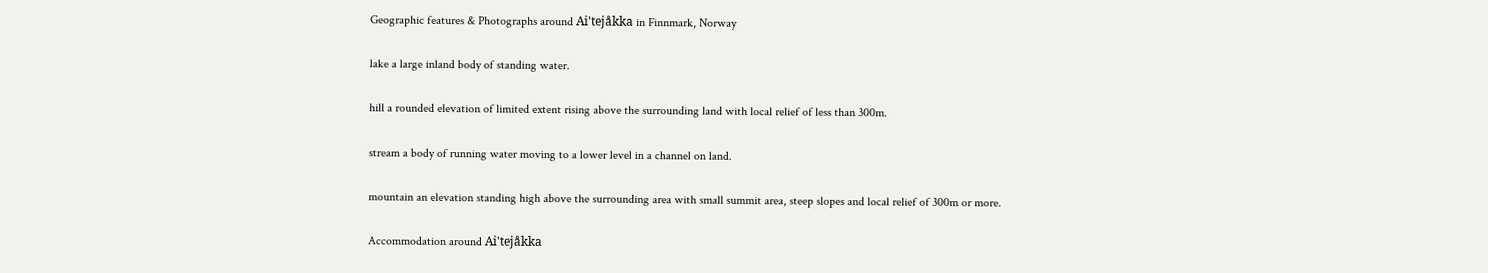Geographic features & Photographs around Ai'tejåkka in Finnmark, Norway

lake a large inland body of standing water.

hill a rounded elevation of limited extent rising above the surrounding land with local relief of less than 300m.

stream a body of running water moving to a lower level in a channel on land.

mountain an elevation standing high above the surrounding area with small summit area, steep slopes and local relief of 300m or more.

Accommodation around Ai'tejåkka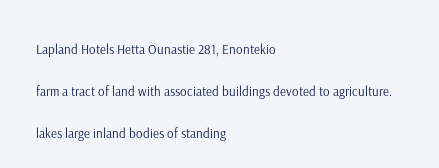Lapland Hotels Hetta Ounastie 281, Enontekio

farm a tract of land with associated buildings devoted to agriculture.

lakes large inland bodies of standing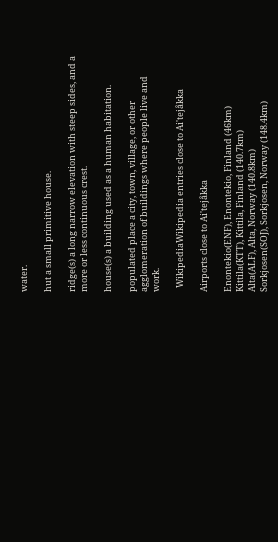water.

hut a small primitive house.

ridge(s) a long narrow elevation with steep sides, and a more or less continuous crest.

house(s) a building used as a human habitation.

populated place a city, town, village, or other agglomeration of buildings where people live and work.

  WikipediaWikipedia entries close to Ai'tejåkka

Airports close to Ai'tejåkka

Enontekio(ENF), Enontekio, Finland (46km)
Kittila(KTT), Kittila, Finland (140.7km)
Alta(ALF), Alta, Norway (140.8km)
Sorkjosen(SOJ), Sorkjosen, Norway (148.4km)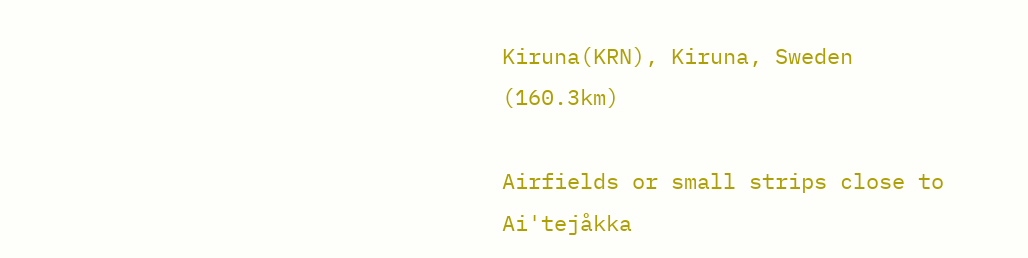Kiruna(KRN), Kiruna, Sweden (160.3km)

Airfields or small strips close to Ai'tejåkka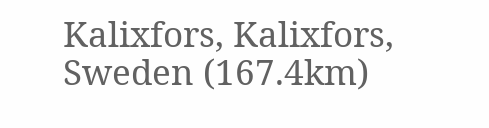Kalixfors, Kalixfors, Sweden (167.4km)